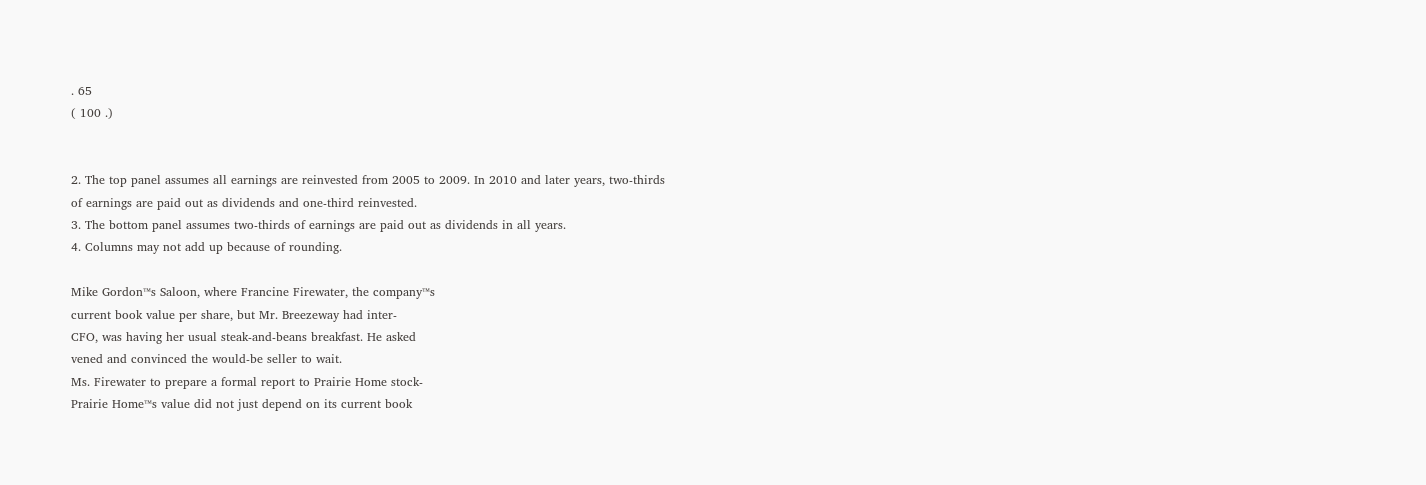. 65
( 100 .)


2. The top panel assumes all earnings are reinvested from 2005 to 2009. In 2010 and later years, two-thirds
of earnings are paid out as dividends and one-third reinvested.
3. The bottom panel assumes two-thirds of earnings are paid out as dividends in all years.
4. Columns may not add up because of rounding.

Mike Gordon™s Saloon, where Francine Firewater, the company™s
current book value per share, but Mr. Breezeway had inter-
CFO, was having her usual steak-and-beans breakfast. He asked
vened and convinced the would-be seller to wait.
Ms. Firewater to prepare a formal report to Prairie Home stock-
Prairie Home™s value did not just depend on its current book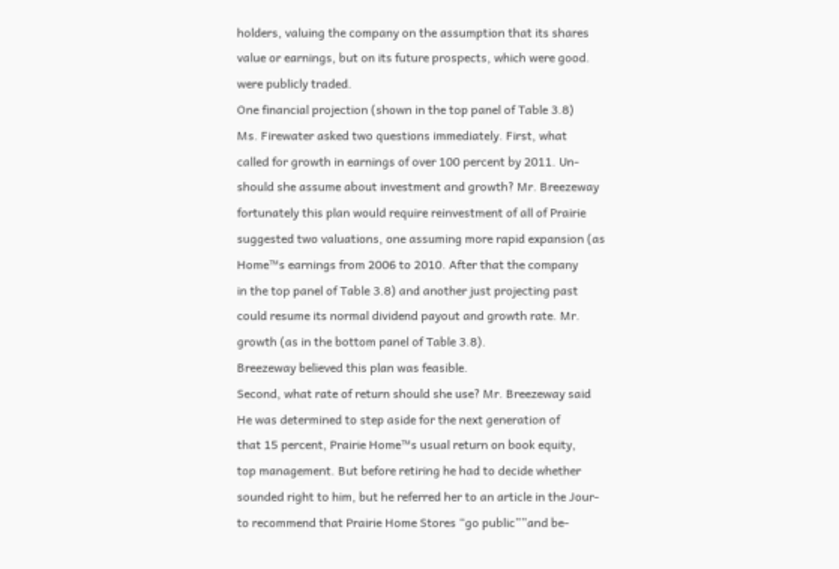holders, valuing the company on the assumption that its shares
value or earnings, but on its future prospects, which were good.
were publicly traded.
One financial projection (shown in the top panel of Table 3.8)
Ms. Firewater asked two questions immediately. First, what
called for growth in earnings of over 100 percent by 2011. Un-
should she assume about investment and growth? Mr. Breezeway
fortunately this plan would require reinvestment of all of Prairie
suggested two valuations, one assuming more rapid expansion (as
Home™s earnings from 2006 to 2010. After that the company
in the top panel of Table 3.8) and another just projecting past
could resume its normal dividend payout and growth rate. Mr.
growth (as in the bottom panel of Table 3.8).
Breezeway believed this plan was feasible.
Second, what rate of return should she use? Mr. Breezeway said
He was determined to step aside for the next generation of
that 15 percent, Prairie Home™s usual return on book equity,
top management. But before retiring he had to decide whether
sounded right to him, but he referred her to an article in the Jour-
to recommend that Prairie Home Stores “go public””and be-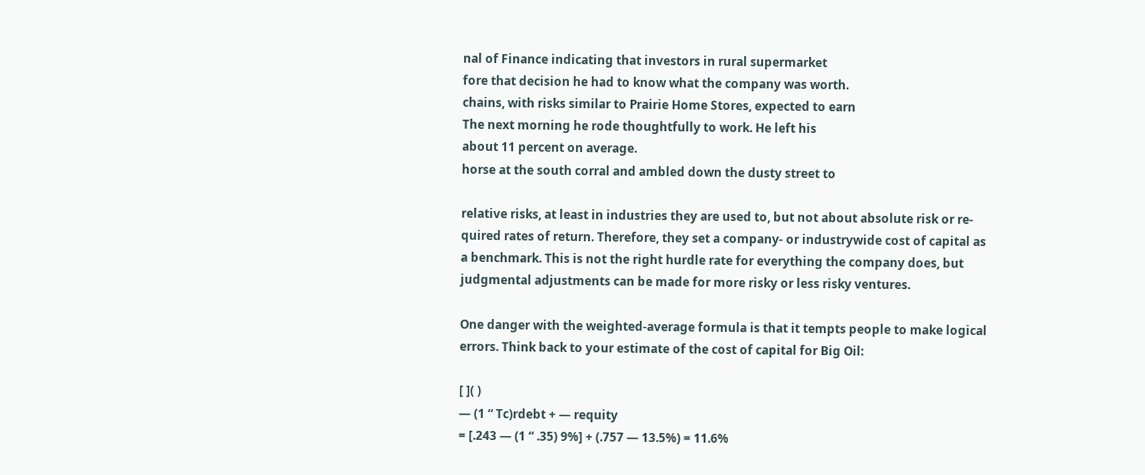nal of Finance indicating that investors in rural supermarket
fore that decision he had to know what the company was worth.
chains, with risks similar to Prairie Home Stores, expected to earn
The next morning he rode thoughtfully to work. He left his
about 11 percent on average.
horse at the south corral and ambled down the dusty street to

relative risks, at least in industries they are used to, but not about absolute risk or re-
quired rates of return. Therefore, they set a company- or industrywide cost of capital as
a benchmark. This is not the right hurdle rate for everything the company does, but
judgmental adjustments can be made for more risky or less risky ventures.

One danger with the weighted-average formula is that it tempts people to make logical
errors. Think back to your estimate of the cost of capital for Big Oil:

[ ]( )
— (1 “ Tc)rdebt + — requity
= [.243 — (1 “ .35) 9%] + (.757 — 13.5%) = 11.6%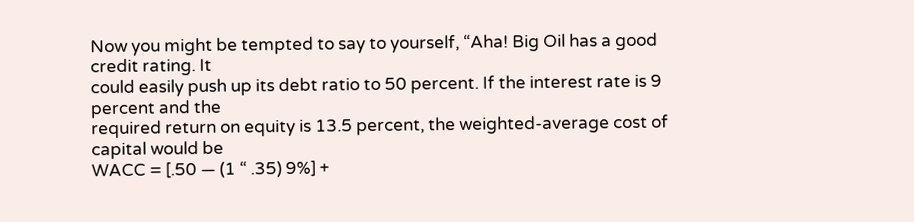Now you might be tempted to say to yourself, “Aha! Big Oil has a good credit rating. It
could easily push up its debt ratio to 50 percent. If the interest rate is 9 percent and the
required return on equity is 13.5 percent, the weighted-average cost of capital would be
WACC = [.50 — (1 “ .35) 9%] +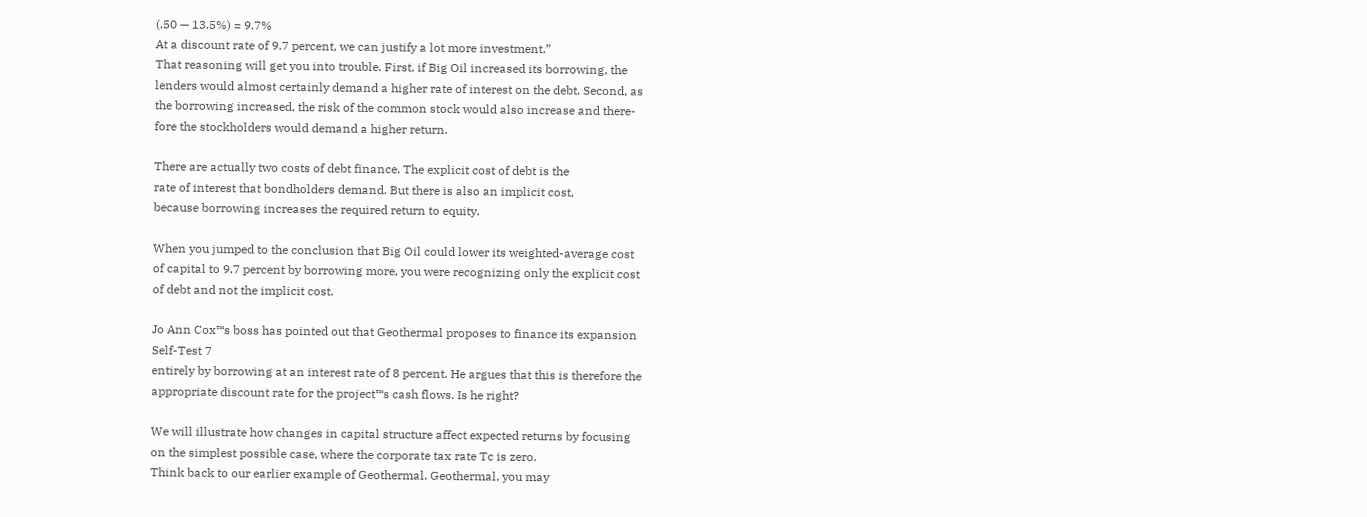(.50 — 13.5%) = 9.7%
At a discount rate of 9.7 percent, we can justify a lot more investment.”
That reasoning will get you into trouble. First, if Big Oil increased its borrowing, the
lenders would almost certainly demand a higher rate of interest on the debt. Second, as
the borrowing increased, the risk of the common stock would also increase and there-
fore the stockholders would demand a higher return.

There are actually two costs of debt finance. The explicit cost of debt is the
rate of interest that bondholders demand. But there is also an implicit cost,
because borrowing increases the required return to equity.

When you jumped to the conclusion that Big Oil could lower its weighted-average cost
of capital to 9.7 percent by borrowing more, you were recognizing only the explicit cost
of debt and not the implicit cost.

Jo Ann Cox™s boss has pointed out that Geothermal proposes to finance its expansion
Self-Test 7
entirely by borrowing at an interest rate of 8 percent. He argues that this is therefore the
appropriate discount rate for the project™s cash flows. Is he right?

We will illustrate how changes in capital structure affect expected returns by focusing
on the simplest possible case, where the corporate tax rate Tc is zero.
Think back to our earlier example of Geothermal. Geothermal, you may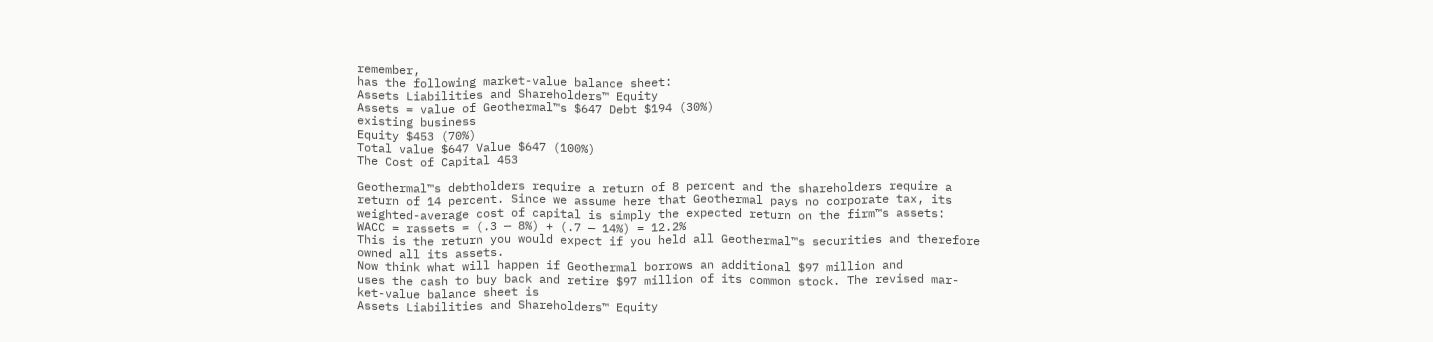remember,
has the following market-value balance sheet:
Assets Liabilities and Shareholders™ Equity
Assets = value of Geothermal™s $647 Debt $194 (30%)
existing business
Equity $453 (70%)
Total value $647 Value $647 (100%)
The Cost of Capital 453

Geothermal™s debtholders require a return of 8 percent and the shareholders require a
return of 14 percent. Since we assume here that Geothermal pays no corporate tax, its
weighted-average cost of capital is simply the expected return on the firm™s assets:
WACC = rassets = (.3 — 8%) + (.7 — 14%) = 12.2%
This is the return you would expect if you held all Geothermal™s securities and therefore
owned all its assets.
Now think what will happen if Geothermal borrows an additional $97 million and
uses the cash to buy back and retire $97 million of its common stock. The revised mar-
ket-value balance sheet is
Assets Liabilities and Shareholders™ Equity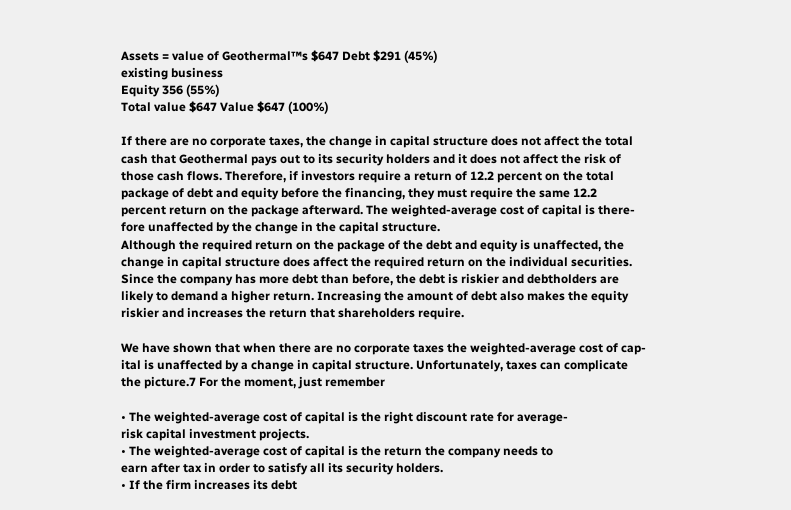Assets = value of Geothermal™s $647 Debt $291 (45%)
existing business
Equity 356 (55%)
Total value $647 Value $647 (100%)

If there are no corporate taxes, the change in capital structure does not affect the total
cash that Geothermal pays out to its security holders and it does not affect the risk of
those cash flows. Therefore, if investors require a return of 12.2 percent on the total
package of debt and equity before the financing, they must require the same 12.2
percent return on the package afterward. The weighted-average cost of capital is there-
fore unaffected by the change in the capital structure.
Although the required return on the package of the debt and equity is unaffected, the
change in capital structure does affect the required return on the individual securities.
Since the company has more debt than before, the debt is riskier and debtholders are
likely to demand a higher return. Increasing the amount of debt also makes the equity
riskier and increases the return that shareholders require.

We have shown that when there are no corporate taxes the weighted-average cost of cap-
ital is unaffected by a change in capital structure. Unfortunately, taxes can complicate
the picture.7 For the moment, just remember

• The weighted-average cost of capital is the right discount rate for average-
risk capital investment projects.
• The weighted-average cost of capital is the return the company needs to
earn after tax in order to satisfy all its security holders.
• If the firm increases its debt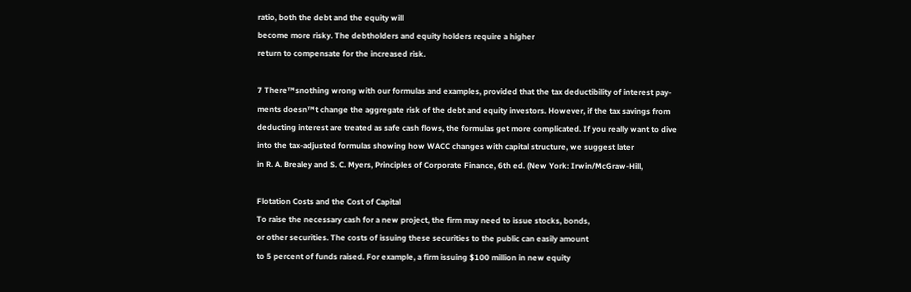ratio, both the debt and the equity will
become more risky. The debtholders and equity holders require a higher
return to compensate for the increased risk.

7 There™snothing wrong with our formulas and examples, provided that the tax deductibility of interest pay-
ments doesn™t change the aggregate risk of the debt and equity investors. However, if the tax savings from
deducting interest are treated as safe cash flows, the formulas get more complicated. If you really want to dive
into the tax-adjusted formulas showing how WACC changes with capital structure, we suggest later
in R. A. Brealey and S. C. Myers, Principles of Corporate Finance, 6th ed. (New York: Irwin/McGraw-Hill,

Flotation Costs and the Cost of Capital
To raise the necessary cash for a new project, the firm may need to issue stocks, bonds,
or other securities. The costs of issuing these securities to the public can easily amount
to 5 percent of funds raised. For example, a firm issuing $100 million in new equity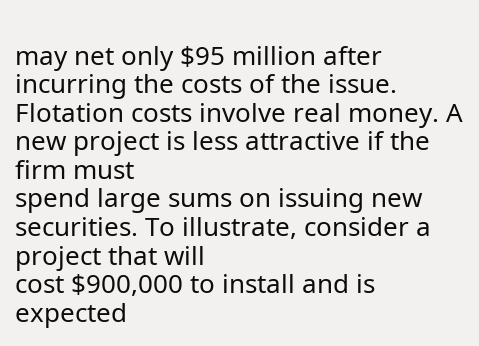may net only $95 million after incurring the costs of the issue.
Flotation costs involve real money. A new project is less attractive if the firm must
spend large sums on issuing new securities. To illustrate, consider a project that will
cost $900,000 to install and is expected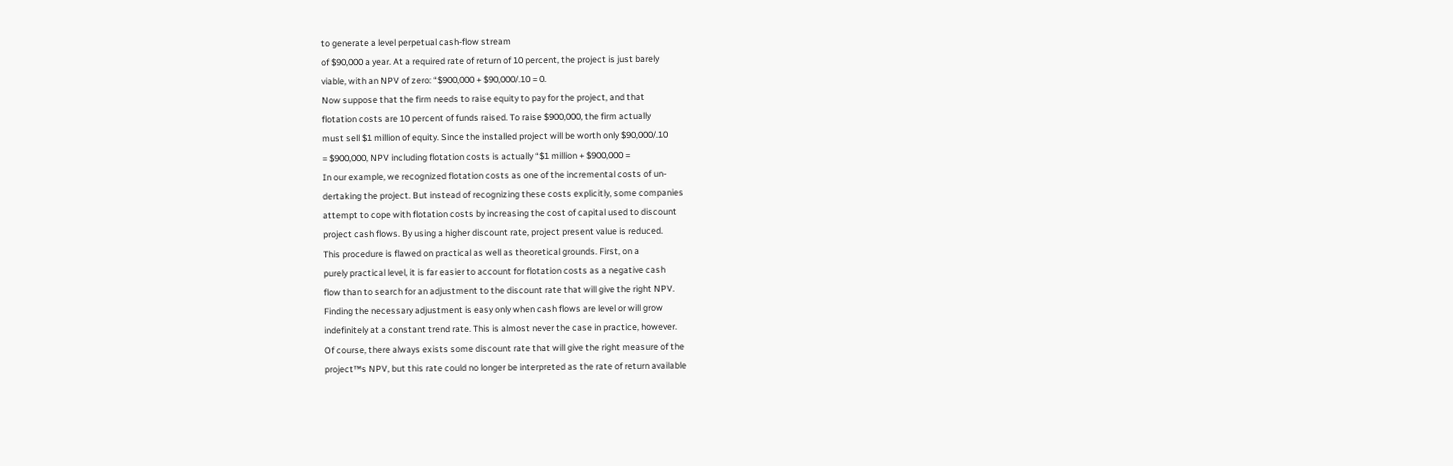to generate a level perpetual cash-flow stream
of $90,000 a year. At a required rate of return of 10 percent, the project is just barely
viable, with an NPV of zero: “$900,000 + $90,000/.10 = 0.
Now suppose that the firm needs to raise equity to pay for the project, and that
flotation costs are 10 percent of funds raised. To raise $900,000, the firm actually
must sell $1 million of equity. Since the installed project will be worth only $90,000/.10
= $900,000, NPV including flotation costs is actually “$1 million + $900,000 =
In our example, we recognized flotation costs as one of the incremental costs of un-
dertaking the project. But instead of recognizing these costs explicitly, some companies
attempt to cope with flotation costs by increasing the cost of capital used to discount
project cash flows. By using a higher discount rate, project present value is reduced.
This procedure is flawed on practical as well as theoretical grounds. First, on a
purely practical level, it is far easier to account for flotation costs as a negative cash
flow than to search for an adjustment to the discount rate that will give the right NPV.
Finding the necessary adjustment is easy only when cash flows are level or will grow
indefinitely at a constant trend rate. This is almost never the case in practice, however.
Of course, there always exists some discount rate that will give the right measure of the
project™s NPV, but this rate could no longer be interpreted as the rate of return available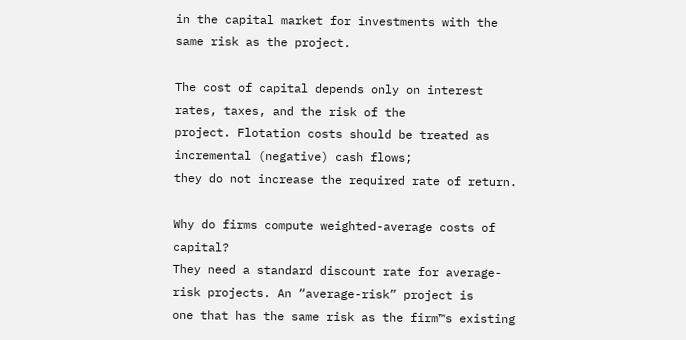in the capital market for investments with the same risk as the project.

The cost of capital depends only on interest rates, taxes, and the risk of the
project. Flotation costs should be treated as incremental (negative) cash flows;
they do not increase the required rate of return.

Why do firms compute weighted-average costs of capital?
They need a standard discount rate for average-risk projects. An “average-risk” project is
one that has the same risk as the firm™s existing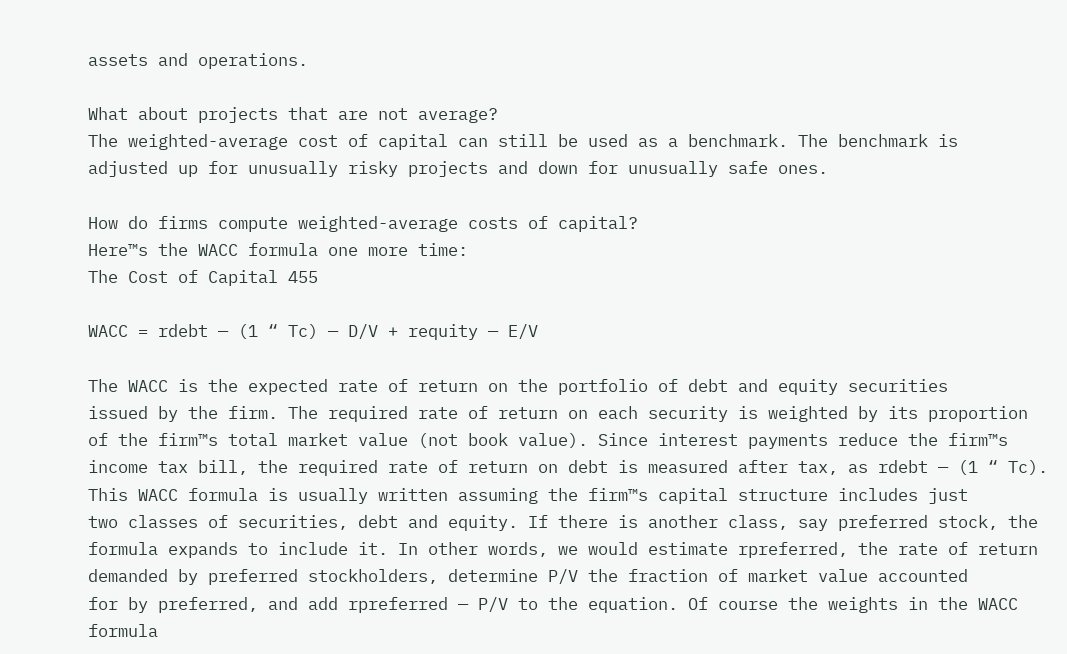assets and operations.

What about projects that are not average?
The weighted-average cost of capital can still be used as a benchmark. The benchmark is
adjusted up for unusually risky projects and down for unusually safe ones.

How do firms compute weighted-average costs of capital?
Here™s the WACC formula one more time:
The Cost of Capital 455

WACC = rdebt — (1 “ Tc) — D/V + requity — E/V

The WACC is the expected rate of return on the portfolio of debt and equity securities
issued by the firm. The required rate of return on each security is weighted by its proportion
of the firm™s total market value (not book value). Since interest payments reduce the firm™s
income tax bill, the required rate of return on debt is measured after tax, as rdebt — (1 “ Tc).
This WACC formula is usually written assuming the firm™s capital structure includes just
two classes of securities, debt and equity. If there is another class, say preferred stock, the
formula expands to include it. In other words, we would estimate rpreferred, the rate of return
demanded by preferred stockholders, determine P/V the fraction of market value accounted
for by preferred, and add rpreferred — P/V to the equation. Of course the weights in the WACC
formula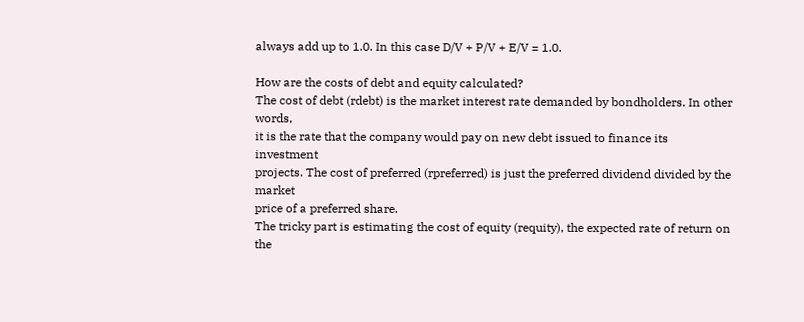always add up to 1.0. In this case D/V + P/V + E/V = 1.0.

How are the costs of debt and equity calculated?
The cost of debt (rdebt) is the market interest rate demanded by bondholders. In other words,
it is the rate that the company would pay on new debt issued to finance its investment
projects. The cost of preferred (rpreferred) is just the preferred dividend divided by the market
price of a preferred share.
The tricky part is estimating the cost of equity (requity), the expected rate of return on the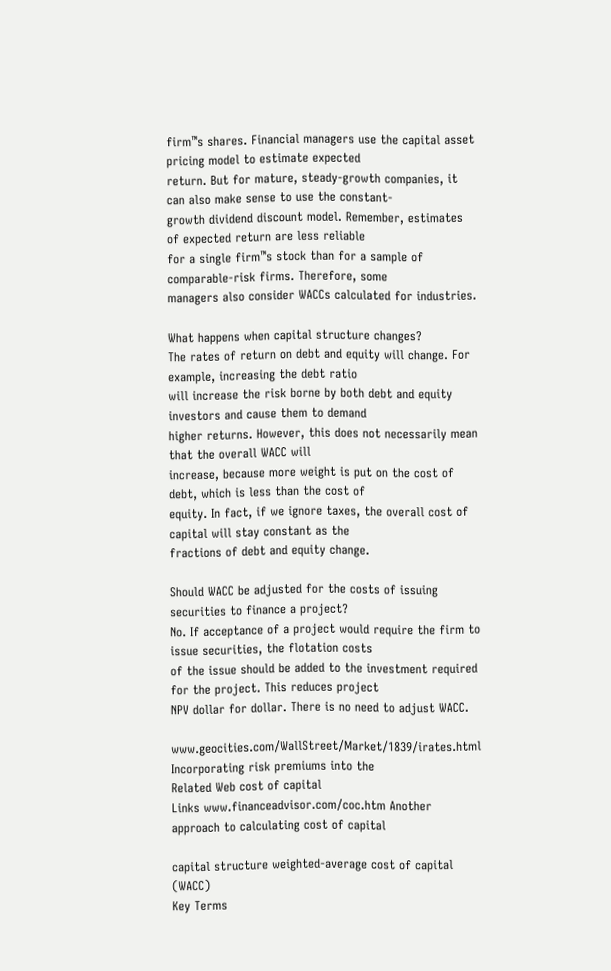firm™s shares. Financial managers use the capital asset pricing model to estimate expected
return. But for mature, steady-growth companies, it can also make sense to use the constant-
growth dividend discount model. Remember, estimates of expected return are less reliable
for a single firm™s stock than for a sample of comparable-risk firms. Therefore, some
managers also consider WACCs calculated for industries.

What happens when capital structure changes?
The rates of return on debt and equity will change. For example, increasing the debt ratio
will increase the risk borne by both debt and equity investors and cause them to demand
higher returns. However, this does not necessarily mean that the overall WACC will
increase, because more weight is put on the cost of debt, which is less than the cost of
equity. In fact, if we ignore taxes, the overall cost of capital will stay constant as the
fractions of debt and equity change.

Should WACC be adjusted for the costs of issuing securities to finance a project?
No. If acceptance of a project would require the firm to issue securities, the flotation costs
of the issue should be added to the investment required for the project. This reduces project
NPV dollar for dollar. There is no need to adjust WACC.

www.geocities.com/WallStreet/Market/1839/irates.html Incorporating risk premiums into the
Related Web cost of capital
Links www.financeadvisor.com/coc.htm Another approach to calculating cost of capital

capital structure weighted-average cost of capital (WACC)
Key Terms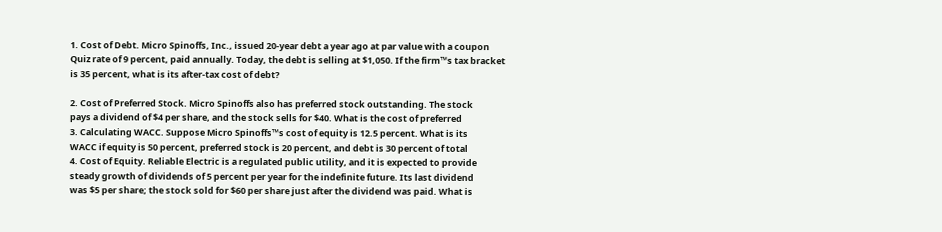1. Cost of Debt. Micro Spinoffs, Inc., issued 20-year debt a year ago at par value with a coupon
Quiz rate of 9 percent, paid annually. Today, the debt is selling at $1,050. If the firm™s tax bracket
is 35 percent, what is its after-tax cost of debt?

2. Cost of Preferred Stock. Micro Spinoffs also has preferred stock outstanding. The stock
pays a dividend of $4 per share, and the stock sells for $40. What is the cost of preferred
3. Calculating WACC. Suppose Micro Spinoffs™s cost of equity is 12.5 percent. What is its
WACC if equity is 50 percent, preferred stock is 20 percent, and debt is 30 percent of total
4. Cost of Equity. Reliable Electric is a regulated public utility, and it is expected to provide
steady growth of dividends of 5 percent per year for the indefinite future. Its last dividend
was $5 per share; the stock sold for $60 per share just after the dividend was paid. What is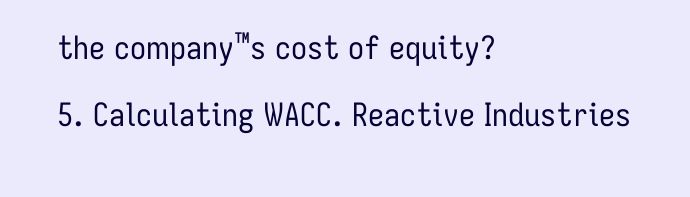the company™s cost of equity?
5. Calculating WACC. Reactive Industries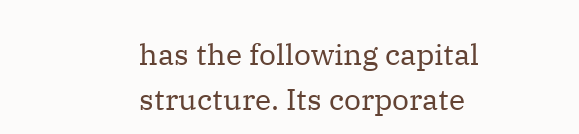has the following capital structure. Its corporate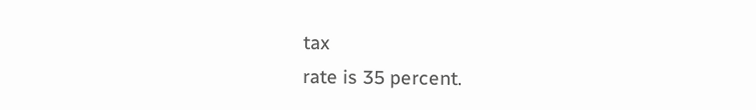tax
rate is 35 percent.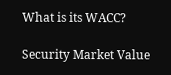What is its WACC?

Security Market Value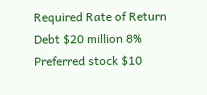Required Rate of Return
Debt $20 million 8%
Preferred stock $10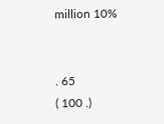million 10%


. 65
( 100 .)